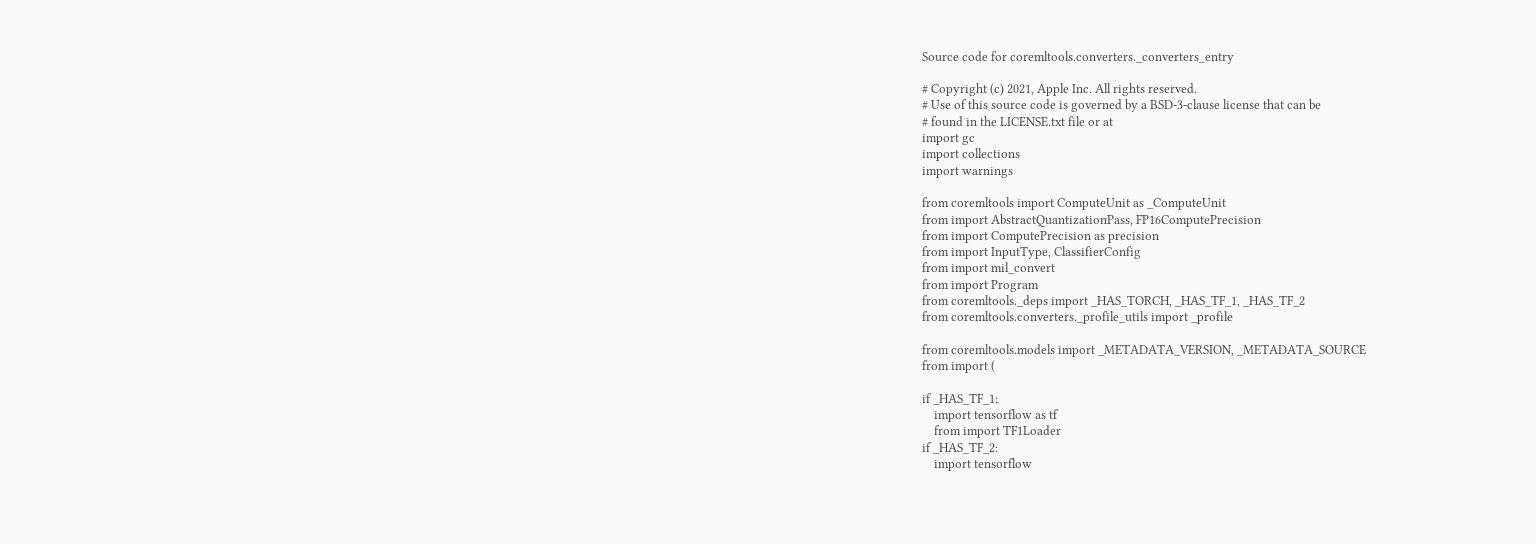Source code for coremltools.converters._converters_entry

# Copyright (c) 2021, Apple Inc. All rights reserved.
# Use of this source code is governed by a BSD-3-clause license that can be
# found in the LICENSE.txt file or at
import gc
import collections
import warnings

from coremltools import ComputeUnit as _ComputeUnit
from import AbstractQuantizationPass, FP16ComputePrecision
from import ComputePrecision as precision
from import InputType, ClassifierConfig
from import mil_convert
from import Program
from coremltools._deps import _HAS_TORCH, _HAS_TF_1, _HAS_TF_2
from coremltools.converters._profile_utils import _profile

from coremltools.models import _METADATA_VERSION, _METADATA_SOURCE
from import (

if _HAS_TF_1:
    import tensorflow as tf
    from import TF1Loader
if _HAS_TF_2:
    import tensorflow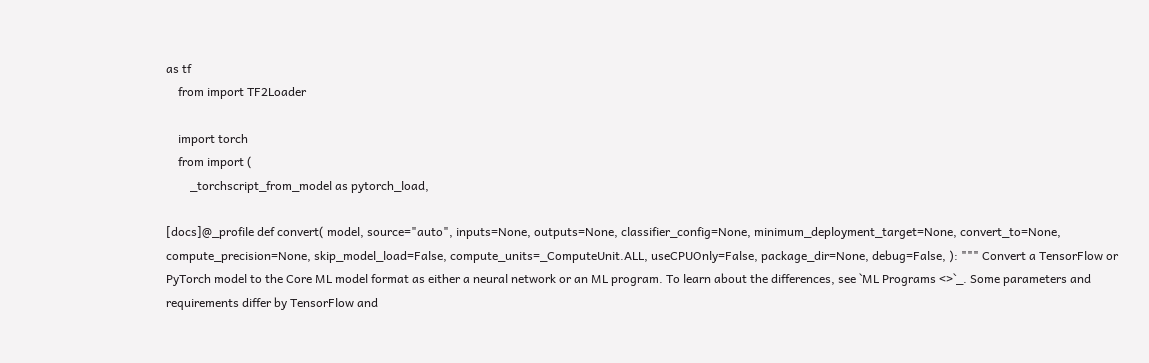as tf
    from import TF2Loader

    import torch
    from import (
        _torchscript_from_model as pytorch_load,

[docs]@_profile def convert( model, source="auto", inputs=None, outputs=None, classifier_config=None, minimum_deployment_target=None, convert_to=None, compute_precision=None, skip_model_load=False, compute_units=_ComputeUnit.ALL, useCPUOnly=False, package_dir=None, debug=False, ): """ Convert a TensorFlow or PyTorch model to the Core ML model format as either a neural network or an ML program. To learn about the differences, see `ML Programs <>`_. Some parameters and requirements differ by TensorFlow and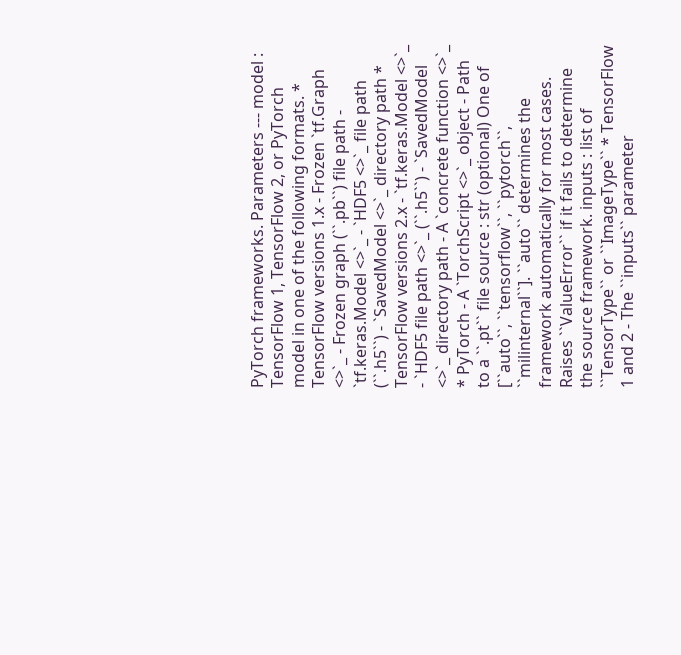PyTorch frameworks. Parameters --- model : TensorFlow 1, TensorFlow 2, or PyTorch model in one of the following formats. * TensorFlow versions 1.x - Frozen `tf.Graph <>`_ - Frozen graph (``.pb``) file path - `tf.keras.Model <>`_ - `HDF5 <>`_ file path (``.h5``) - `SavedModel <>`_ directory path * TensorFlow versions 2.x - `tf.keras.Model <>`_ - `HDF5 file path <>`_ (``.h5``) - `SavedModel <>`_ directory path - A `concrete function <>`_ * PyTorch - A `TorchScript <>`_ object - Path to a ``.pt`` file source : str (optional) One of [``auto``, ``tensorflow``, ``pytorch``, ``milinternal``]. ``auto`` determines the framework automatically for most cases. Raises ``ValueError`` if it fails to determine the source framework. inputs : list of ``TensorType`` or ``ImageType`` * TensorFlow 1 and 2 - The ``inputs`` parameter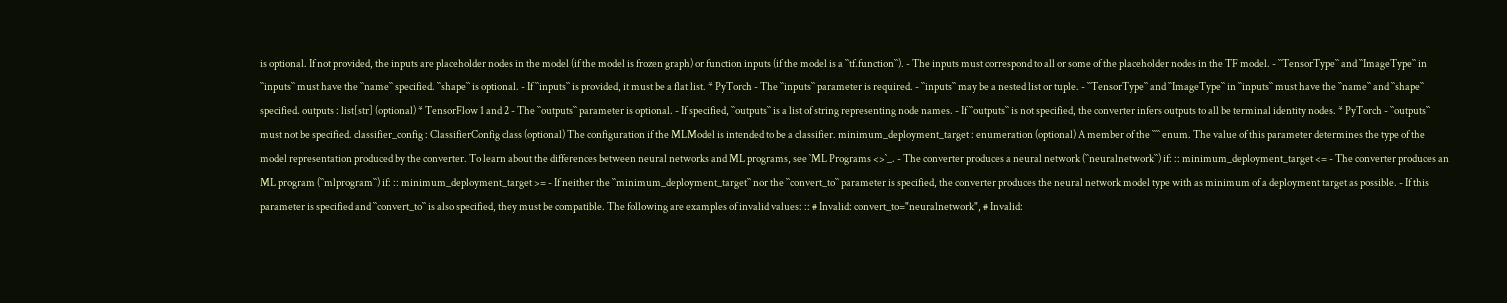is optional. If not provided, the inputs are placeholder nodes in the model (if the model is frozen graph) or function inputs (if the model is a ``tf.function``). - The inputs must correspond to all or some of the placeholder nodes in the TF model. - ``TensorType`` and ``ImageType`` in ``inputs`` must have the ``name`` specified. ``shape`` is optional. - If ``inputs`` is provided, it must be a flat list. * PyTorch - The ``inputs`` parameter is required. - ``inputs`` may be a nested list or tuple. - ``TensorType`` and ``ImageType`` in ``inputs`` must have the ``name`` and ``shape`` specified. outputs : list[str] (optional) * TensorFlow 1 and 2 - The ``outputs`` parameter is optional. - If specified, ``outputs`` is a list of string representing node names. - If ``outputs`` is not specified, the converter infers outputs to all be terminal identity nodes. * PyTorch - ``outputs`` must not be specified. classifier_config : ClassifierConfig class (optional) The configuration if the MLModel is intended to be a classifier. minimum_deployment_target : enumeration (optional) A member of the ```` enum. The value of this parameter determines the type of the model representation produced by the converter. To learn about the differences between neural networks and ML programs, see `ML Programs <>`_. - The converter produces a neural network (``neuralnetwork``) if: :: minimum_deployment_target <= - The converter produces an ML program (``mlprogram``) if: :: minimum_deployment_target >= - If neither the ``minimum_deployment_target`` nor the ``convert_to`` parameter is specified, the converter produces the neural network model type with as minimum of a deployment target as possible. - If this parameter is specified and ``convert_to`` is also specified, they must be compatible. The following are examples of invalid values: :: # Invalid: convert_to="neuralnetwork", # Invalid: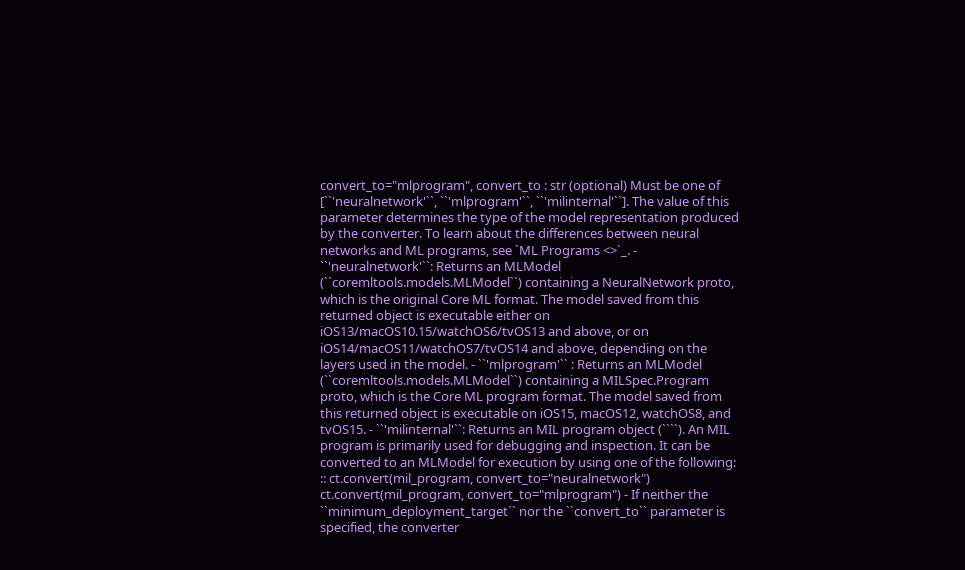convert_to="mlprogram", convert_to : str (optional) Must be one of [``'neuralnetwork'``, ``'mlprogram'``, ``'milinternal'``]. The value of this parameter determines the type of the model representation produced by the converter. To learn about the differences between neural networks and ML programs, see `ML Programs <>`_. - ``'neuralnetwork'``: Returns an MLModel (``coremltools.models.MLModel``) containing a NeuralNetwork proto, which is the original Core ML format. The model saved from this returned object is executable either on iOS13/macOS10.15/watchOS6/tvOS13 and above, or on iOS14/macOS11/watchOS7/tvOS14 and above, depending on the layers used in the model. - ``'mlprogram'`` : Returns an MLModel (``coremltools.models.MLModel``) containing a MILSpec.Program proto, which is the Core ML program format. The model saved from this returned object is executable on iOS15, macOS12, watchOS8, and tvOS15. - ``'milinternal'``: Returns an MIL program object (````). An MIL program is primarily used for debugging and inspection. It can be converted to an MLModel for execution by using one of the following: :: ct.convert(mil_program, convert_to="neuralnetwork") ct.convert(mil_program, convert_to="mlprogram") - If neither the ``minimum_deployment_target`` nor the ``convert_to`` parameter is specified, the converter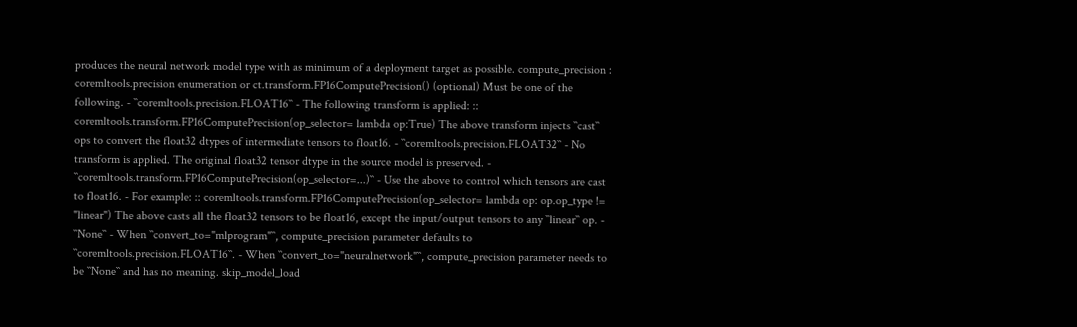produces the neural network model type with as minimum of a deployment target as possible. compute_precision : coremltools.precision enumeration or ct.transform.FP16ComputePrecision() (optional) Must be one of the following. - ``coremltools.precision.FLOAT16`` - The following transform is applied: :: coremltools.transform.FP16ComputePrecision(op_selector= lambda op:True) The above transform injects ``cast`` ops to convert the float32 dtypes of intermediate tensors to float16. - ``coremltools.precision.FLOAT32`` - No transform is applied. The original float32 tensor dtype in the source model is preserved. - ``coremltools.transform.FP16ComputePrecision(op_selector=...)`` - Use the above to control which tensors are cast to float16. - For example: :: coremltools.transform.FP16ComputePrecision(op_selector= lambda op: op.op_type != "linear") The above casts all the float32 tensors to be float16, except the input/output tensors to any ``linear`` op. - ``None`` - When ``convert_to="mlprogram"``, compute_precision parameter defaults to ``coremltools.precision.FLOAT16``. - When ``convert_to="neuralnetwork"``, compute_precision parameter needs to be ``None`` and has no meaning. skip_model_load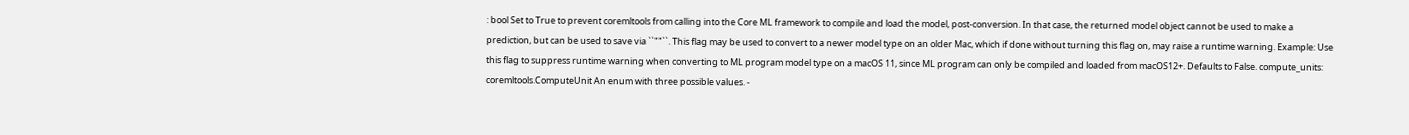: bool Set to True to prevent coremltools from calling into the Core ML framework to compile and load the model, post-conversion. In that case, the returned model object cannot be used to make a prediction, but can be used to save via ``""``. This flag may be used to convert to a newer model type on an older Mac, which if done without turning this flag on, may raise a runtime warning. Example: Use this flag to suppress runtime warning when converting to ML program model type on a macOS 11, since ML program can only be compiled and loaded from macOS12+. Defaults to False. compute_units: coremltools.ComputeUnit An enum with three possible values. -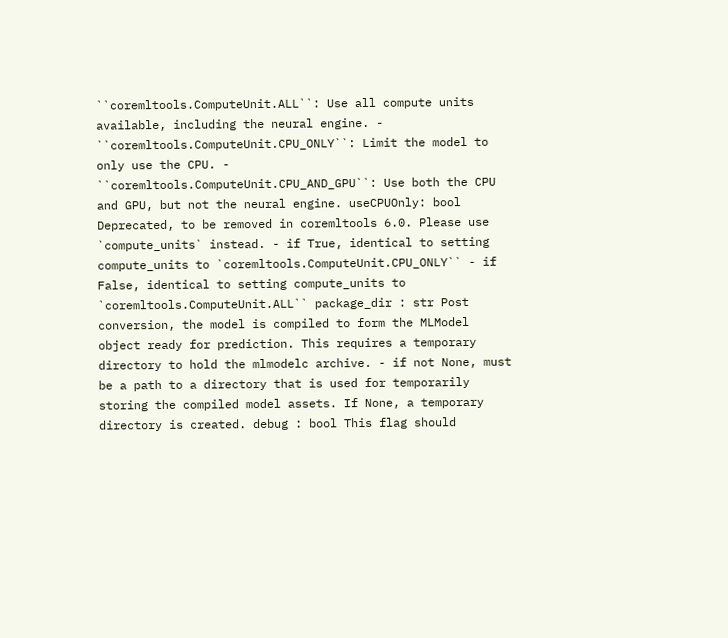``coremltools.ComputeUnit.ALL``: Use all compute units available, including the neural engine. - ``coremltools.ComputeUnit.CPU_ONLY``: Limit the model to only use the CPU. - ``coremltools.ComputeUnit.CPU_AND_GPU``: Use both the CPU and GPU, but not the neural engine. useCPUOnly: bool Deprecated, to be removed in coremltools 6.0. Please use `compute_units` instead. - if True, identical to setting compute_units to `coremltools.ComputeUnit.CPU_ONLY`` - if False, identical to setting compute_units to `coremltools.ComputeUnit.ALL`` package_dir : str Post conversion, the model is compiled to form the MLModel object ready for prediction. This requires a temporary directory to hold the mlmodelc archive. - if not None, must be a path to a directory that is used for temporarily storing the compiled model assets. If None, a temporary directory is created. debug : bool This flag should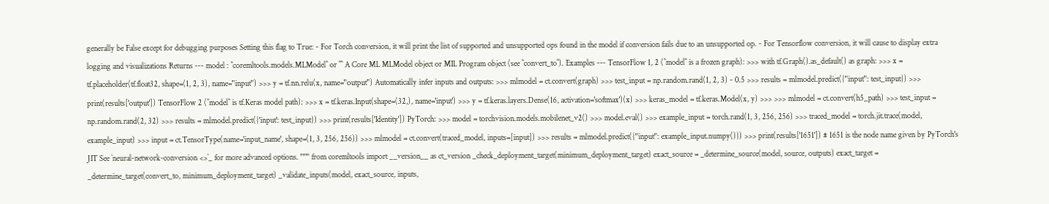generally be False except for debugging purposes Setting this flag to True: - For Torch conversion, it will print the list of supported and unsupported ops found in the model if conversion fails due to an unsupported op. - For Tensorflow conversion, it will cause to display extra logging and visualizations Returns --- model : ``coremltools.models.MLModel`` or ```` A Core ML MLModel object or MIL Program object (see ``convert_to``). Examples --- TensorFlow 1, 2 (``model`` is a frozen graph): >>> with tf.Graph().as_default() as graph: >>> x = tf.placeholder(tf.float32, shape=(1, 2, 3), name="input") >>> y = tf.nn.relu(x, name="output") Automatically infer inputs and outputs: >>> mlmodel = ct.convert(graph) >>> test_input = np.random.rand(1, 2, 3) - 0.5 >>> results = mlmodel.predict({"input": test_input}) >>> print(results['output']) TensorFlow 2 (``model`` is tf.Keras model path): >>> x = tf.keras.Input(shape=(32,), name='input') >>> y = tf.keras.layers.Dense(16, activation='softmax')(x) >>> keras_model = tf.keras.Model(x, y) >>> >>> mlmodel = ct.convert(h5_path) >>> test_input = np.random.rand(2, 32) >>> results = mlmodel.predict({'input': test_input}) >>> print(results['Identity']) PyTorch: >>> model = torchvision.models.mobilenet_v2() >>> model.eval() >>> example_input = torch.rand(1, 3, 256, 256) >>> traced_model = torch.jit.trace(model, example_input) >>> input = ct.TensorType(name='input_name', shape=(1, 3, 256, 256)) >>> mlmodel = ct.convert(traced_model, inputs=[input]) >>> results = mlmodel.predict({"input": example_input.numpy()}) >>> print(results['1651']) # 1651 is the node name given by PyTorch's JIT See `neural-network-conversion <>`_ for more advanced options. """ from coremltools import __version__ as ct_version _check_deployment_target(minimum_deployment_target) exact_source = _determine_source(model, source, outputs) exact_target = _determine_target(convert_to, minimum_deployment_target) _validate_inputs(model, exact_source, inputs,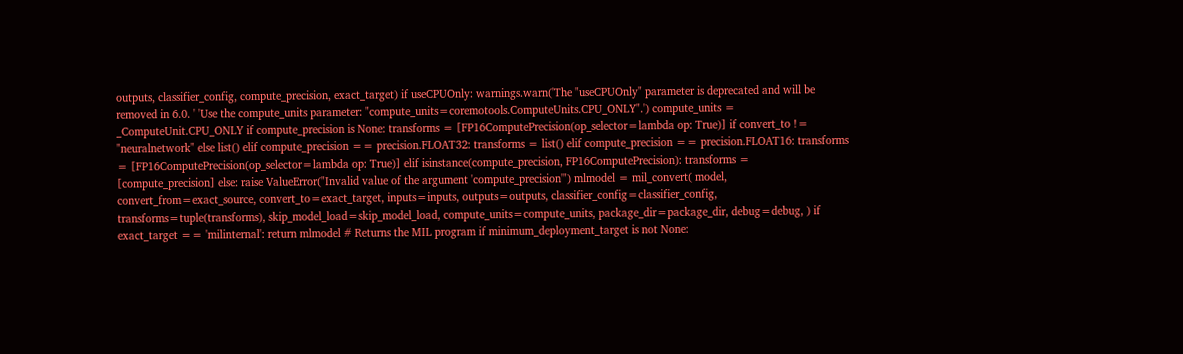outputs, classifier_config, compute_precision, exact_target) if useCPUOnly: warnings.warn('The "useCPUOnly" parameter is deprecated and will be removed in 6.0. ' 'Use the compute_units parameter: "compute_units=coremotools.ComputeUnits.CPU_ONLY".') compute_units = _ComputeUnit.CPU_ONLY if compute_precision is None: transforms = [FP16ComputePrecision(op_selector=lambda op: True)] if convert_to != "neuralnetwork" else list() elif compute_precision == precision.FLOAT32: transforms = list() elif compute_precision == precision.FLOAT16: transforms = [FP16ComputePrecision(op_selector=lambda op: True)] elif isinstance(compute_precision, FP16ComputePrecision): transforms = [compute_precision] else: raise ValueError("Invalid value of the argument 'compute_precision'") mlmodel = mil_convert( model, convert_from=exact_source, convert_to=exact_target, inputs=inputs, outputs=outputs, classifier_config=classifier_config, transforms=tuple(transforms), skip_model_load=skip_model_load, compute_units=compute_units, package_dir=package_dir, debug=debug, ) if exact_target == 'milinternal': return mlmodel # Returns the MIL program if minimum_deployment_target is not None: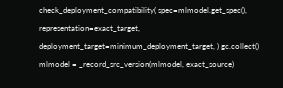check_deployment_compatibility( spec=mlmodel.get_spec(), representation=exact_target, deployment_target=minimum_deployment_target, ) gc.collect() mlmodel = _record_src_version(mlmodel, exact_source)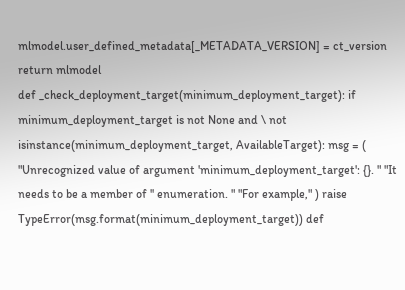mlmodel.user_defined_metadata[_METADATA_VERSION] = ct_version return mlmodel
def _check_deployment_target(minimum_deployment_target): if minimum_deployment_target is not None and \ not isinstance(minimum_deployment_target, AvailableTarget): msg = ( "Unrecognized value of argument 'minimum_deployment_target': {}. " "It needs to be a member of '' enumeration. " "For example," ) raise TypeError(msg.format(minimum_deployment_target)) def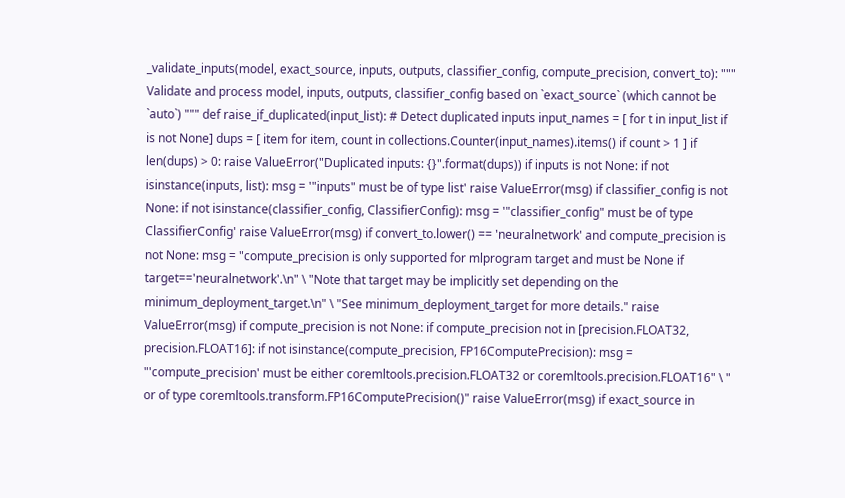_validate_inputs(model, exact_source, inputs, outputs, classifier_config, compute_precision, convert_to): """ Validate and process model, inputs, outputs, classifier_config based on `exact_source` (which cannot be `auto`) """ def raise_if_duplicated(input_list): # Detect duplicated inputs input_names = [ for t in input_list if is not None] dups = [ item for item, count in collections.Counter(input_names).items() if count > 1 ] if len(dups) > 0: raise ValueError("Duplicated inputs: {}".format(dups)) if inputs is not None: if not isinstance(inputs, list): msg = '"inputs" must be of type list' raise ValueError(msg) if classifier_config is not None: if not isinstance(classifier_config, ClassifierConfig): msg = '"classifier_config" must be of type ClassifierConfig' raise ValueError(msg) if convert_to.lower() == 'neuralnetwork' and compute_precision is not None: msg = "compute_precision is only supported for mlprogram target and must be None if target=='neuralnetwork'.\n" \ "Note that target may be implicitly set depending on the minimum_deployment_target.\n" \ "See minimum_deployment_target for more details." raise ValueError(msg) if compute_precision is not None: if compute_precision not in [precision.FLOAT32, precision.FLOAT16]: if not isinstance(compute_precision, FP16ComputePrecision): msg = "'compute_precision' must be either coremltools.precision.FLOAT32 or coremltools.precision.FLOAT16" \ " or of type coremltools.transform.FP16ComputePrecision()" raise ValueError(msg) if exact_source in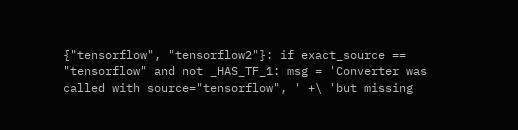{"tensorflow", "tensorflow2"}: if exact_source == "tensorflow" and not _HAS_TF_1: msg = 'Converter was called with source="tensorflow", ' +\ 'but missing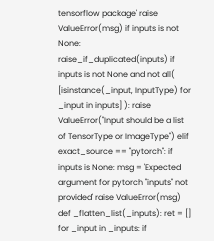tensorflow package' raise ValueError(msg) if inputs is not None: raise_if_duplicated(inputs) if inputs is not None and not all( [isinstance(_input, InputType) for _input in inputs] ): raise ValueError("Input should be a list of TensorType or ImageType") elif exact_source == "pytorch": if inputs is None: msg = 'Expected argument for pytorch "inputs" not provided' raise ValueError(msg) def _flatten_list(_inputs): ret = [] for _input in _inputs: if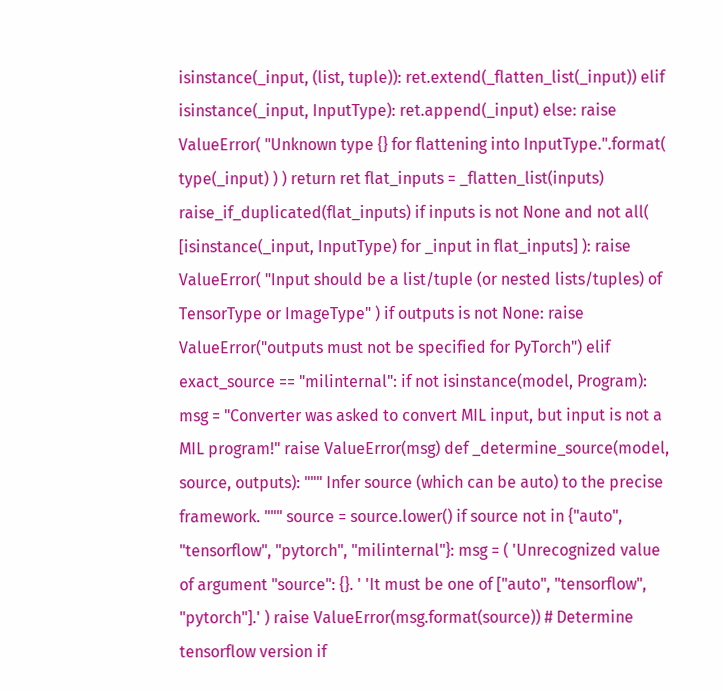isinstance(_input, (list, tuple)): ret.extend(_flatten_list(_input)) elif isinstance(_input, InputType): ret.append(_input) else: raise ValueError( "Unknown type {} for flattening into InputType.".format( type(_input) ) ) return ret flat_inputs = _flatten_list(inputs) raise_if_duplicated(flat_inputs) if inputs is not None and not all( [isinstance(_input, InputType) for _input in flat_inputs] ): raise ValueError( "Input should be a list/tuple (or nested lists/tuples) of TensorType or ImageType" ) if outputs is not None: raise ValueError("outputs must not be specified for PyTorch") elif exact_source == "milinternal": if not isinstance(model, Program): msg = "Converter was asked to convert MIL input, but input is not a MIL program!" raise ValueError(msg) def _determine_source(model, source, outputs): """ Infer source (which can be auto) to the precise framework. """ source = source.lower() if source not in {"auto", "tensorflow", "pytorch", "milinternal"}: msg = ( 'Unrecognized value of argument "source": {}. ' 'It must be one of ["auto", "tensorflow", "pytorch"].' ) raise ValueError(msg.format(source)) # Determine tensorflow version if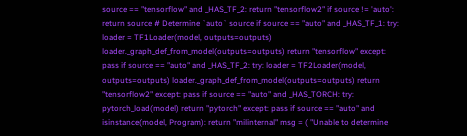source == "tensorflow" and _HAS_TF_2: return "tensorflow2" if source != 'auto': return source # Determine `auto` source if source == "auto" and _HAS_TF_1: try: loader = TF1Loader(model, outputs=outputs) loader._graph_def_from_model(outputs=outputs) return "tensorflow" except: pass if source == "auto" and _HAS_TF_2: try: loader = TF2Loader(model, outputs=outputs) loader._graph_def_from_model(outputs=outputs) return "tensorflow2" except: pass if source == "auto" and _HAS_TORCH: try: pytorch_load(model) return "pytorch" except: pass if source == "auto" and isinstance(model, Program): return "milinternal" msg = ( "Unable to determine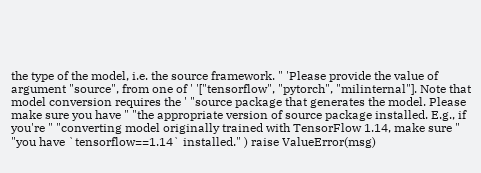the type of the model, i.e. the source framework. " 'Please provide the value of argument "source", from one of ' '["tensorflow", "pytorch", "milinternal"]. Note that model conversion requires the ' "source package that generates the model. Please make sure you have " "the appropriate version of source package installed. E.g., if you're " "converting model originally trained with TensorFlow 1.14, make sure " "you have `tensorflow==1.14` installed." ) raise ValueError(msg)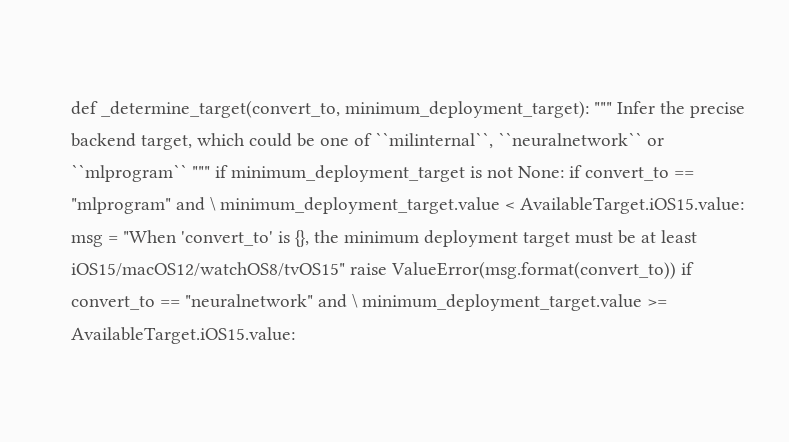def _determine_target(convert_to, minimum_deployment_target): """ Infer the precise backend target, which could be one of ``milinternal``, ``neuralnetwork`` or ``mlprogram`` """ if minimum_deployment_target is not None: if convert_to == "mlprogram" and \ minimum_deployment_target.value < AvailableTarget.iOS15.value: msg = "When 'convert_to' is {}, the minimum deployment target must be at least iOS15/macOS12/watchOS8/tvOS15" raise ValueError(msg.format(convert_to)) if convert_to == "neuralnetwork" and \ minimum_deployment_target.value >= AvailableTarget.iOS15.value: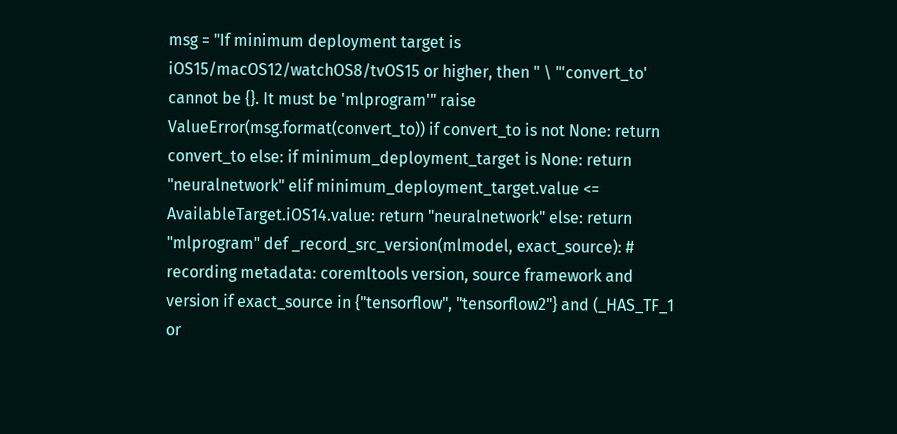msg = "If minimum deployment target is iOS15/macOS12/watchOS8/tvOS15 or higher, then " \ "'convert_to' cannot be {}. It must be 'mlprogram'" raise ValueError(msg.format(convert_to)) if convert_to is not None: return convert_to else: if minimum_deployment_target is None: return "neuralnetwork" elif minimum_deployment_target.value <= AvailableTarget.iOS14.value: return "neuralnetwork" else: return "mlprogram" def _record_src_version(mlmodel, exact_source): # recording metadata: coremltools version, source framework and version if exact_source in {"tensorflow", "tensorflow2"} and (_HAS_TF_1 or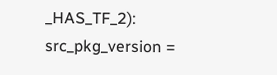_HAS_TF_2): src_pkg_version =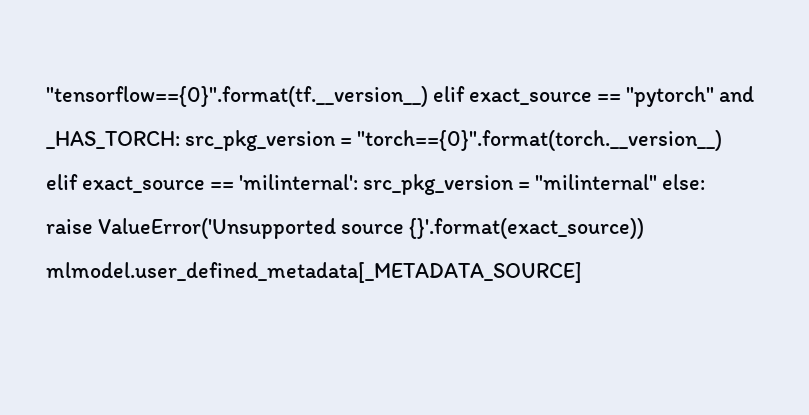"tensorflow=={0}".format(tf.__version__) elif exact_source == "pytorch" and _HAS_TORCH: src_pkg_version = "torch=={0}".format(torch.__version__) elif exact_source == 'milinternal': src_pkg_version = "milinternal" else: raise ValueError('Unsupported source {}'.format(exact_source)) mlmodel.user_defined_metadata[_METADATA_SOURCE]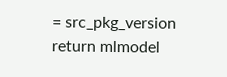= src_pkg_version return mlmodel